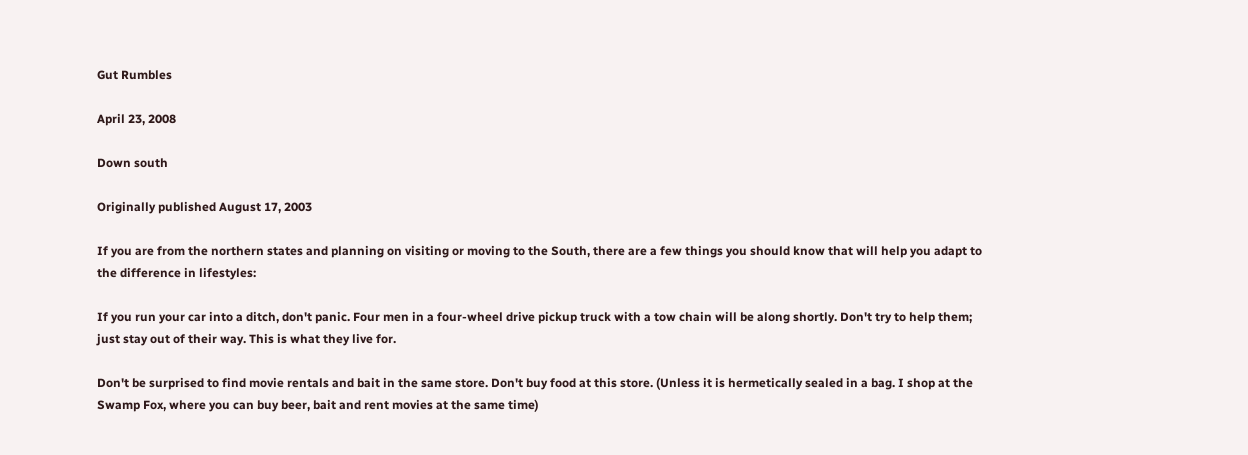Gut Rumbles

April 23, 2008

Down south

Originally published August 17, 2003

If you are from the northern states and planning on visiting or moving to the South, there are a few things you should know that will help you adapt to the difference in lifestyles:

If you run your car into a ditch, don't panic. Four men in a four-wheel drive pickup truck with a tow chain will be along shortly. Don't try to help them; just stay out of their way. This is what they live for.

Don't be surprised to find movie rentals and bait in the same store. Don't buy food at this store. (Unless it is hermetically sealed in a bag. I shop at the Swamp Fox, where you can buy beer, bait and rent movies at the same time)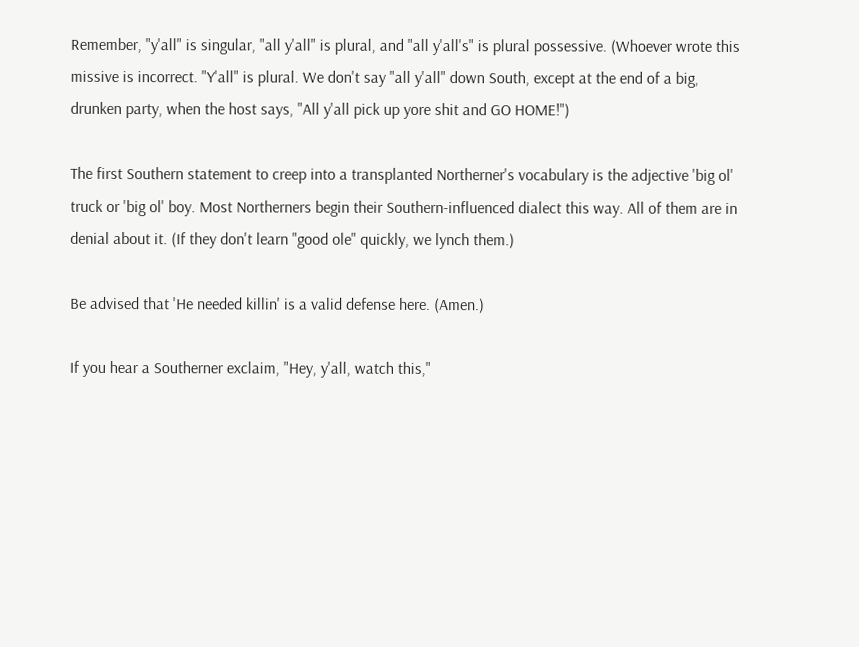Remember, "y'all" is singular, "all y'all" is plural, and "all y'all's" is plural possessive. (Whoever wrote this missive is incorrect. "Y'all" is plural. We don't say "all y'all" down South, except at the end of a big, drunken party, when the host says, "All y'all pick up yore shit and GO HOME!")

The first Southern statement to creep into a transplanted Northerner's vocabulary is the adjective 'big ol' truck or 'big ol' boy. Most Northerners begin their Southern-influenced dialect this way. All of them are in denial about it. (If they don't learn "good ole" quickly, we lynch them.)

Be advised that 'He needed killin' is a valid defense here. (Amen.)

If you hear a Southerner exclaim, "Hey, y'all, watch this,"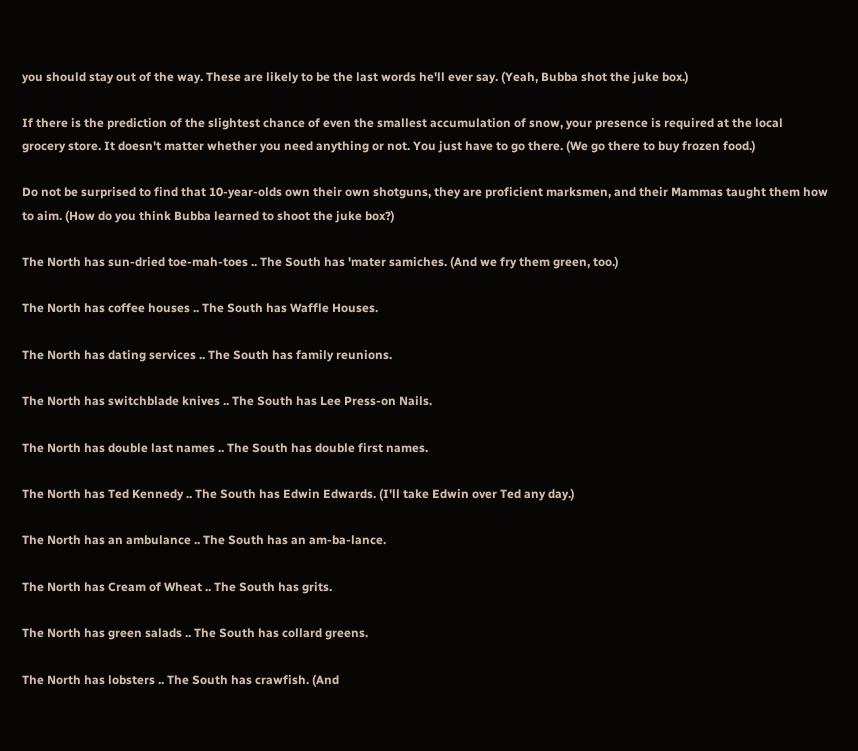you should stay out of the way. These are likely to be the last words he'll ever say. (Yeah, Bubba shot the juke box.)

If there is the prediction of the slightest chance of even the smallest accumulation of snow, your presence is required at the local grocery store. It doesn't matter whether you need anything or not. You just have to go there. (We go there to buy frozen food.)

Do not be surprised to find that 10-year-olds own their own shotguns, they are proficient marksmen, and their Mammas taught them how to aim. (How do you think Bubba learned to shoot the juke box?)

The North has sun-dried toe-mah-toes .. The South has 'mater samiches. (And we fry them green, too.)

The North has coffee houses .. The South has Waffle Houses.

The North has dating services .. The South has family reunions.

The North has switchblade knives .. The South has Lee Press-on Nails.

The North has double last names .. The South has double first names.

The North has Ted Kennedy .. The South has Edwin Edwards. (I'll take Edwin over Ted any day.)

The North has an ambulance .. The South has an am-ba-lance.

The North has Cream of Wheat .. The South has grits.

The North has green salads .. The South has collard greens.

The North has lobsters .. The South has crawfish. (And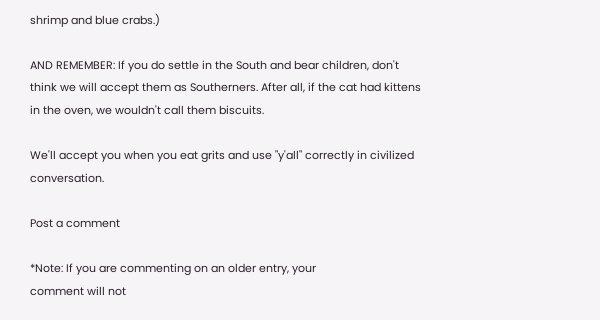shrimp and blue crabs.)

AND REMEMBER: If you do settle in the South and bear children, don't think we will accept them as Southerners. After all, if the cat had kittens in the oven, we wouldn't call them biscuits.

We'll accept you when you eat grits and use "y'all" correctly in civilized conversation.

Post a comment

*Note: If you are commenting on an older entry, your
comment will not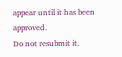appear until it has been approved.
Do not resubmit it.